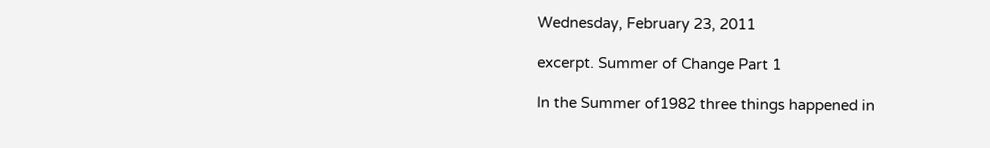Wednesday, February 23, 2011

excerpt. Summer of Change Part 1

In the Summer of1982 three things happened in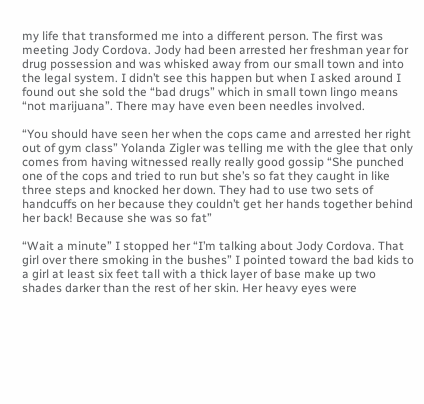my life that transformed me into a different person. The first was meeting Jody Cordova. Jody had been arrested her freshman year for drug possession and was whisked away from our small town and into the legal system. I didn’t see this happen but when I asked around I found out she sold the “bad drugs” which in small town lingo means “not marijuana”. There may have even been needles involved.

“You should have seen her when the cops came and arrested her right out of gym class” Yolanda Zigler was telling me with the glee that only comes from having witnessed really really good gossip “She punched one of the cops and tried to run but she’s so fat they caught in like three steps and knocked her down. They had to use two sets of handcuffs on her because they couldn’t get her hands together behind her back! Because she was so fat”

“Wait a minute” I stopped her “I’m talking about Jody Cordova. That girl over there smoking in the bushes” I pointed toward the bad kids to a girl at least six feet tall with a thick layer of base make up two shades darker than the rest of her skin. Her heavy eyes were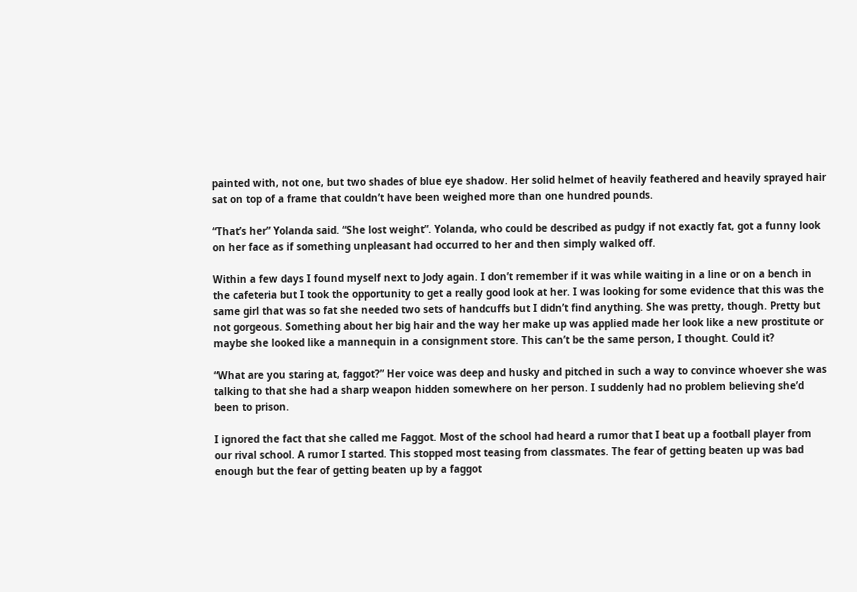painted with, not one, but two shades of blue eye shadow. Her solid helmet of heavily feathered and heavily sprayed hair sat on top of a frame that couldn’t have been weighed more than one hundred pounds.

“That’s her” Yolanda said. “She lost weight”. Yolanda, who could be described as pudgy if not exactly fat, got a funny look on her face as if something unpleasant had occurred to her and then simply walked off.

Within a few days I found myself next to Jody again. I don’t remember if it was while waiting in a line or on a bench in the cafeteria but I took the opportunity to get a really good look at her. I was looking for some evidence that this was the same girl that was so fat she needed two sets of handcuffs but I didn’t find anything. She was pretty, though. Pretty but not gorgeous. Something about her big hair and the way her make up was applied made her look like a new prostitute or maybe she looked like a mannequin in a consignment store. This can’t be the same person, I thought. Could it?

“What are you staring at, faggot?” Her voice was deep and husky and pitched in such a way to convince whoever she was talking to that she had a sharp weapon hidden somewhere on her person. I suddenly had no problem believing she’d been to prison.

I ignored the fact that she called me Faggot. Most of the school had heard a rumor that I beat up a football player from our rival school. A rumor I started. This stopped most teasing from classmates. The fear of getting beaten up was bad enough but the fear of getting beaten up by a faggot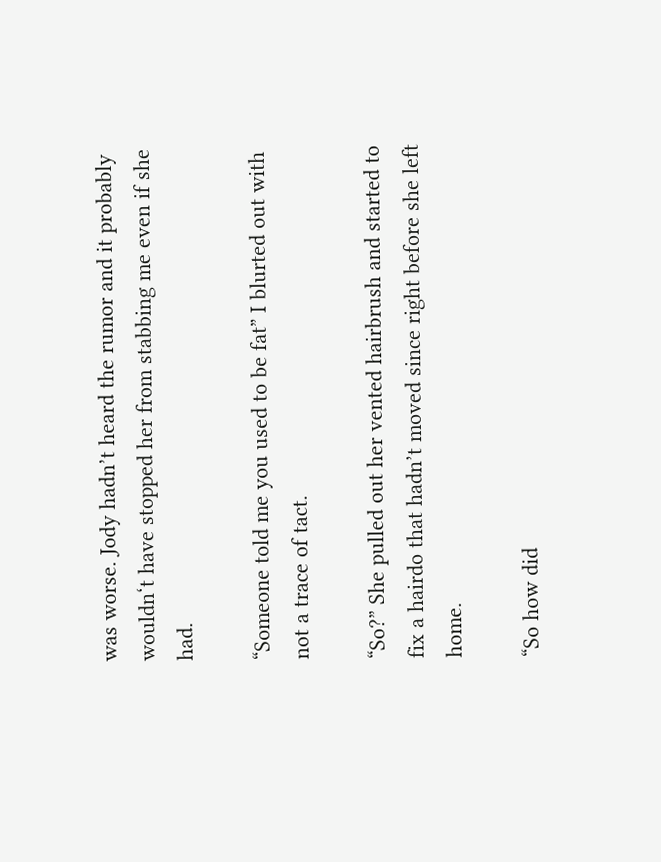was worse. Jody hadn’t heard the rumor and it probably wouldn‘t have stopped her from stabbing me even if she had.

“Someone told me you used to be fat” I blurted out with not a trace of tact.

“So?” She pulled out her vented hairbrush and started to fix a hairdo that hadn’t moved since right before she left home.

“So how did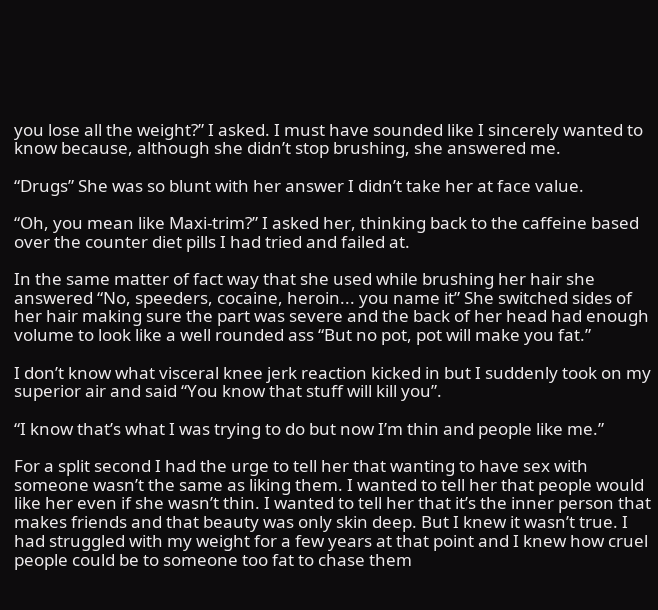you lose all the weight?” I asked. I must have sounded like I sincerely wanted to know because, although she didn’t stop brushing, she answered me.

“Drugs” She was so blunt with her answer I didn’t take her at face value.

“Oh, you mean like Maxi-trim?” I asked her, thinking back to the caffeine based over the counter diet pills I had tried and failed at.

In the same matter of fact way that she used while brushing her hair she answered “No, speeders, cocaine, heroin... you name it” She switched sides of her hair making sure the part was severe and the back of her head had enough volume to look like a well rounded ass “But no pot, pot will make you fat.”

I don’t know what visceral knee jerk reaction kicked in but I suddenly took on my superior air and said “You know that stuff will kill you”.

“I know that’s what I was trying to do but now I’m thin and people like me.”

For a split second I had the urge to tell her that wanting to have sex with someone wasn’t the same as liking them. I wanted to tell her that people would like her even if she wasn’t thin. I wanted to tell her that it’s the inner person that makes friends and that beauty was only skin deep. But I knew it wasn’t true. I had struggled with my weight for a few years at that point and I knew how cruel people could be to someone too fat to chase them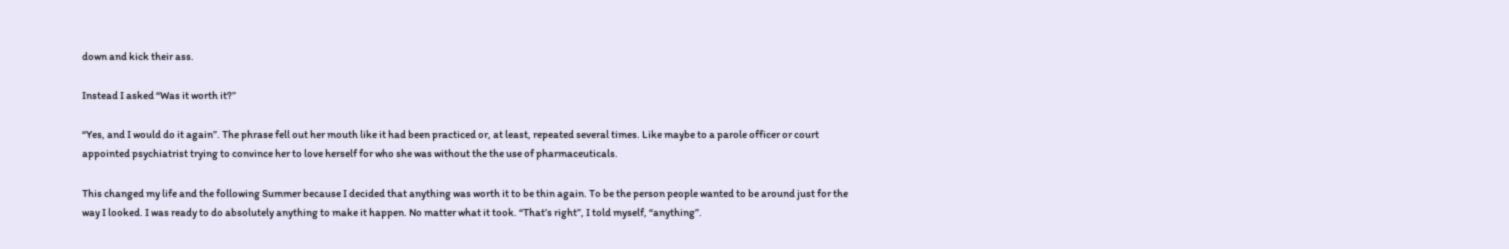down and kick their ass.

Instead I asked “Was it worth it?”

“Yes, and I would do it again”. The phrase fell out her mouth like it had been practiced or, at least, repeated several times. Like maybe to a parole officer or court appointed psychiatrist trying to convince her to love herself for who she was without the the use of pharmaceuticals.

This changed my life and the following Summer because I decided that anything was worth it to be thin again. To be the person people wanted to be around just for the way I looked. I was ready to do absolutely anything to make it happen. No matter what it took. “That’s right”, I told myself, “anything”.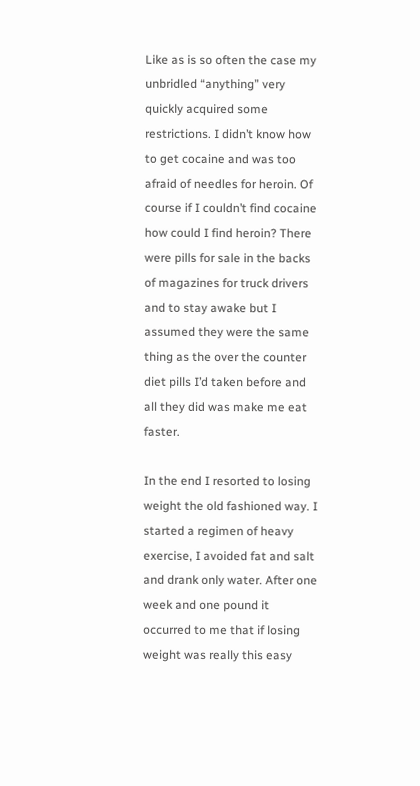Like as is so often the case my unbridled “anything” very quickly acquired some restrictions. I didn’t know how to get cocaine and was too afraid of needles for heroin. Of course if I couldn’t find cocaine how could I find heroin? There were pills for sale in the backs of magazines for truck drivers and to stay awake but I assumed they were the same thing as the over the counter diet pills I’d taken before and all they did was make me eat faster.

In the end I resorted to losing weight the old fashioned way. I started a regimen of heavy exercise, I avoided fat and salt and drank only water. After one week and one pound it occurred to me that if losing weight was really this easy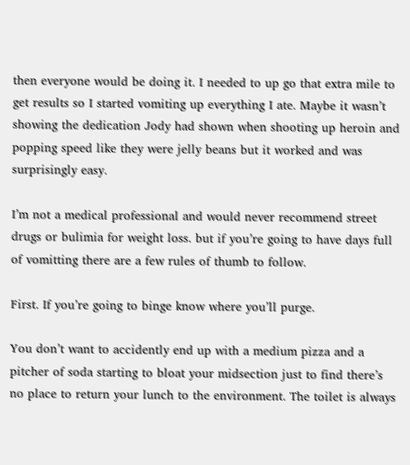then everyone would be doing it. I needed to up go that extra mile to get results so I started vomiting up everything I ate. Maybe it wasn’t showing the dedication Jody had shown when shooting up heroin and popping speed like they were jelly beans but it worked and was surprisingly easy.

I’m not a medical professional and would never recommend street drugs or bulimia for weight loss. but if you’re going to have days full of vomitting there are a few rules of thumb to follow.

First. If you’re going to binge know where you’ll purge.

You don’t want to accidently end up with a medium pizza and a pitcher of soda starting to bloat your midsection just to find there’s no place to return your lunch to the environment. The toilet is always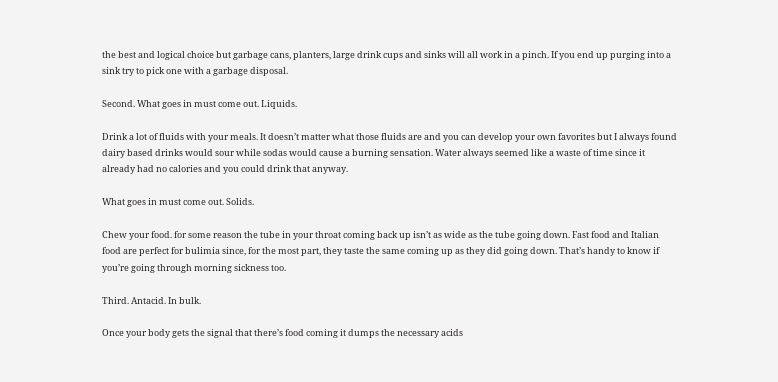the best and logical choice but garbage cans, planters, large drink cups and sinks will all work in a pinch. If you end up purging into a sink try to pick one with a garbage disposal.

Second. What goes in must come out. Liquids.

Drink a lot of fluids with your meals. It doesn’t matter what those fluids are and you can develop your own favorites but I always found dairy based drinks would sour while sodas would cause a burning sensation. Water always seemed like a waste of time since it already had no calories and you could drink that anyway.

What goes in must come out. Solids.

Chew your food. for some reason the tube in your throat coming back up isn’t as wide as the tube going down. Fast food and Italian food are perfect for bulimia since, for the most part, they taste the same coming up as they did going down. That’s handy to know if you’re going through morning sickness too.

Third. Antacid. In bulk.

Once your body gets the signal that there’s food coming it dumps the necessary acids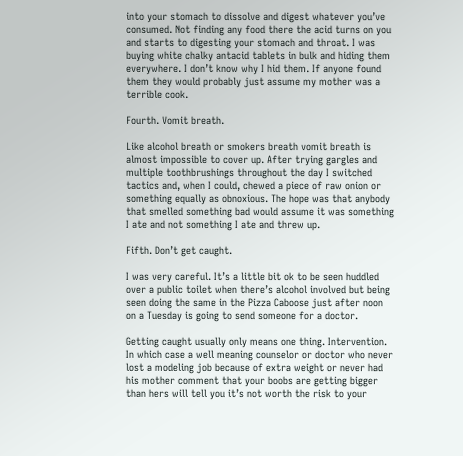into your stomach to dissolve and digest whatever you’ve consumed. Not finding any food there the acid turns on you and starts to digesting your stomach and throat. I was buying white chalky antacid tablets in bulk and hiding them everywhere. I don’t know why I hid them. If anyone found them they would probably just assume my mother was a terrible cook.

Fourth. Vomit breath.

Like alcohol breath or smokers breath vomit breath is almost impossible to cover up. After trying gargles and multiple toothbrushings throughout the day I switched tactics and, when I could, chewed a piece of raw onion or something equally as obnoxious. The hope was that anybody that smelled something bad would assume it was something I ate and not something I ate and threw up.

Fifth. Don’t get caught.

I was very careful. It’s a little bit ok to be seen huddled over a public toilet when there’s alcohol involved but being seen doing the same in the Pizza Caboose just after noon on a Tuesday is going to send someone for a doctor.

Getting caught usually only means one thing. Intervention. In which case a well meaning counselor or doctor who never lost a modeling job because of extra weight or never had his mother comment that your boobs are getting bigger than hers will tell you it’s not worth the risk to your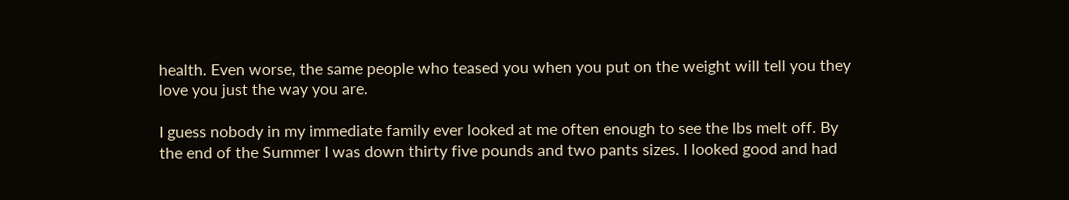health. Even worse, the same people who teased you when you put on the weight will tell you they love you just the way you are.

I guess nobody in my immediate family ever looked at me often enough to see the lbs melt off. By the end of the Summer I was down thirty five pounds and two pants sizes. I looked good and had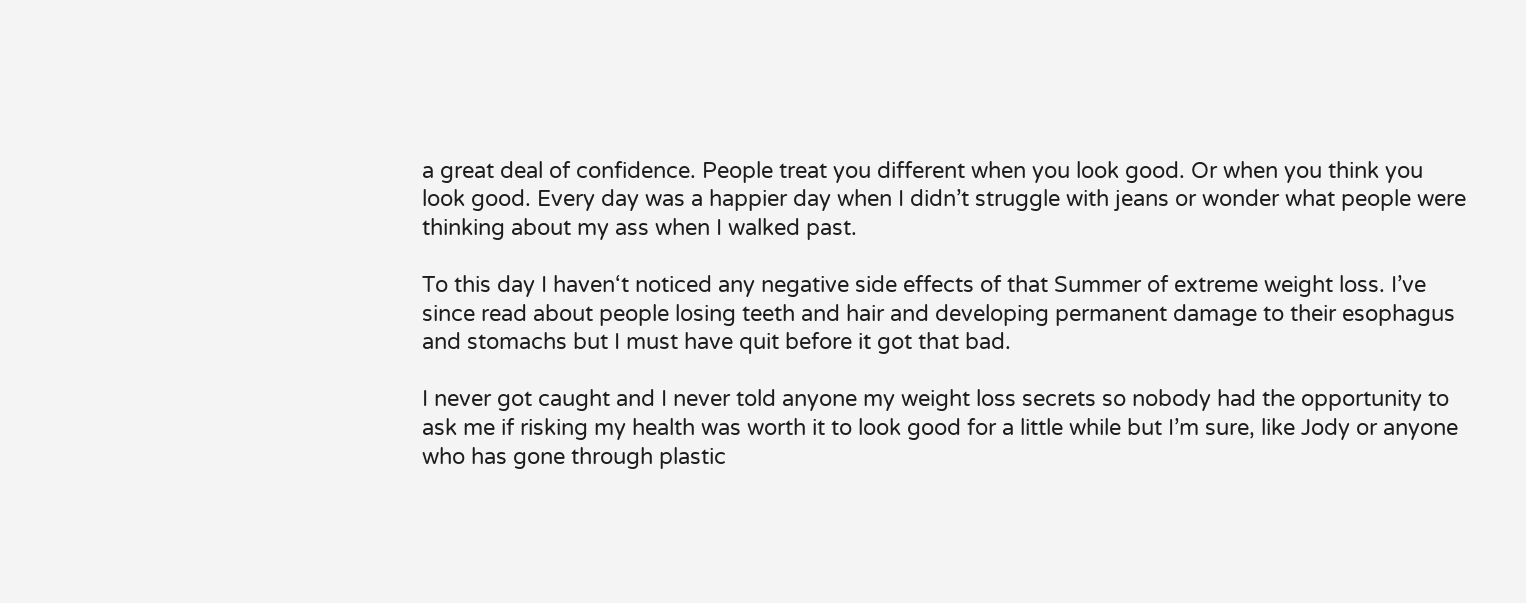a great deal of confidence. People treat you different when you look good. Or when you think you look good. Every day was a happier day when I didn’t struggle with jeans or wonder what people were thinking about my ass when I walked past.

To this day I haven‘t noticed any negative side effects of that Summer of extreme weight loss. I’ve since read about people losing teeth and hair and developing permanent damage to their esophagus and stomachs but I must have quit before it got that bad.

I never got caught and I never told anyone my weight loss secrets so nobody had the opportunity to ask me if risking my health was worth it to look good for a little while but I’m sure, like Jody or anyone who has gone through plastic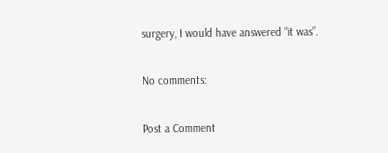surgery, I would have answered “it was”.

No comments:

Post a Comment